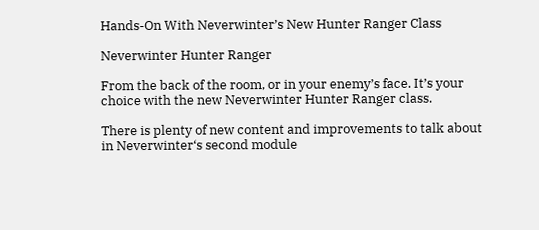Hands-On With Neverwinter’s New Hunter Ranger Class

Neverwinter Hunter Ranger

From the back of the room, or in your enemy’s face. It’s your choice with the new Neverwinter Hunter Ranger class.

There is plenty of new content and improvements to talk about in Neverwinter‘s second module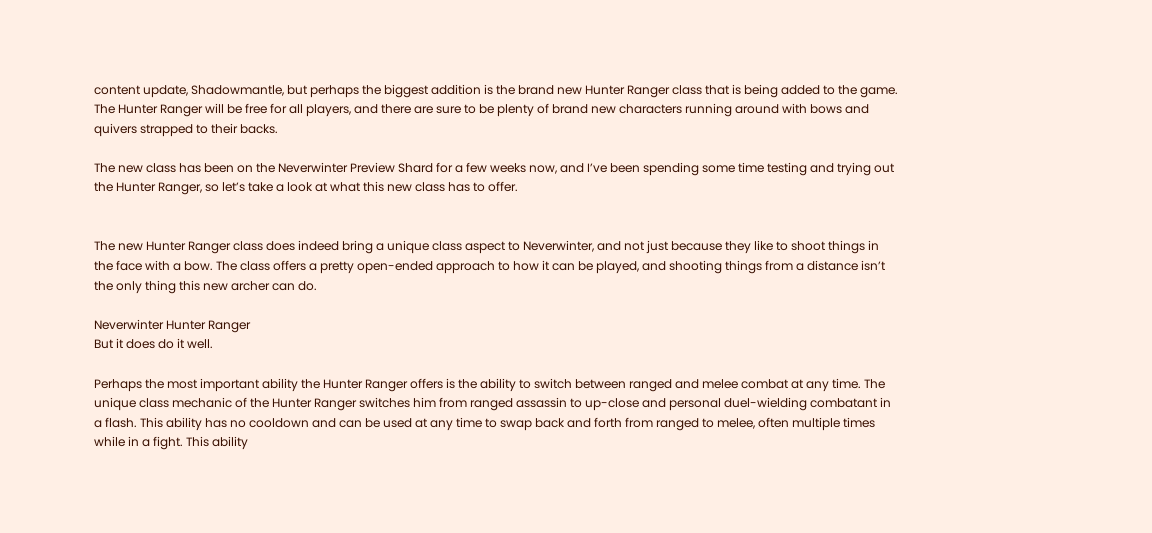content update, Shadowmantle, but perhaps the biggest addition is the brand new Hunter Ranger class that is being added to the game. The Hunter Ranger will be free for all players, and there are sure to be plenty of brand new characters running around with bows and quivers strapped to their backs.

The new class has been on the Neverwinter Preview Shard for a few weeks now, and I’ve been spending some time testing and trying out the Hunter Ranger, so let’s take a look at what this new class has to offer.


The new Hunter Ranger class does indeed bring a unique class aspect to Neverwinter, and not just because they like to shoot things in the face with a bow. The class offers a pretty open-ended approach to how it can be played, and shooting things from a distance isn’t the only thing this new archer can do.

Neverwinter Hunter Ranger
But it does do it well.

Perhaps the most important ability the Hunter Ranger offers is the ability to switch between ranged and melee combat at any time. The unique class mechanic of the Hunter Ranger switches him from ranged assassin to up-close and personal duel-wielding combatant in a flash. This ability has no cooldown and can be used at any time to swap back and forth from ranged to melee, often multiple times while in a fight. This ability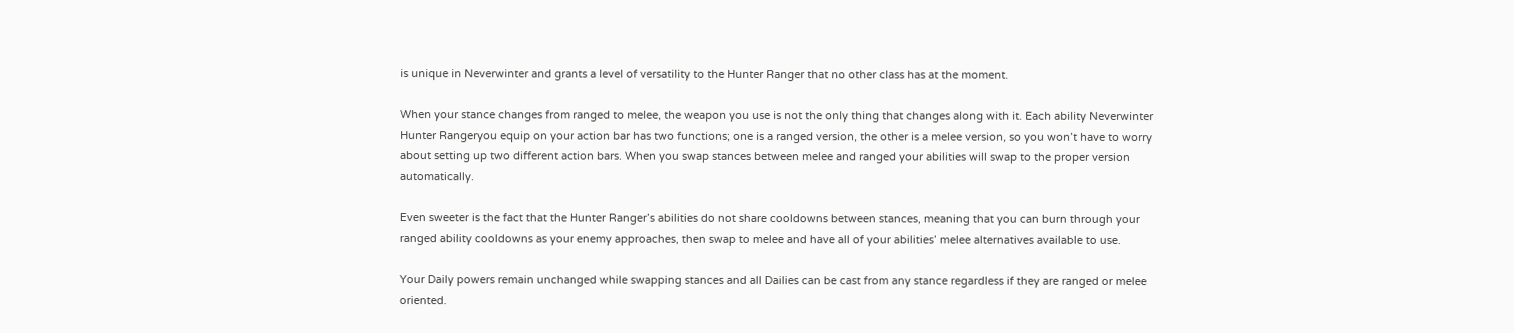is unique in Neverwinter and grants a level of versatility to the Hunter Ranger that no other class has at the moment.

When your stance changes from ranged to melee, the weapon you use is not the only thing that changes along with it. Each ability Neverwinter Hunter Rangeryou equip on your action bar has two functions; one is a ranged version, the other is a melee version, so you won’t have to worry about setting up two different action bars. When you swap stances between melee and ranged your abilities will swap to the proper version automatically.

Even sweeter is the fact that the Hunter Ranger’s abilities do not share cooldowns between stances, meaning that you can burn through your ranged ability cooldowns as your enemy approaches, then swap to melee and have all of your abilities’ melee alternatives available to use.

Your Daily powers remain unchanged while swapping stances and all Dailies can be cast from any stance regardless if they are ranged or melee oriented.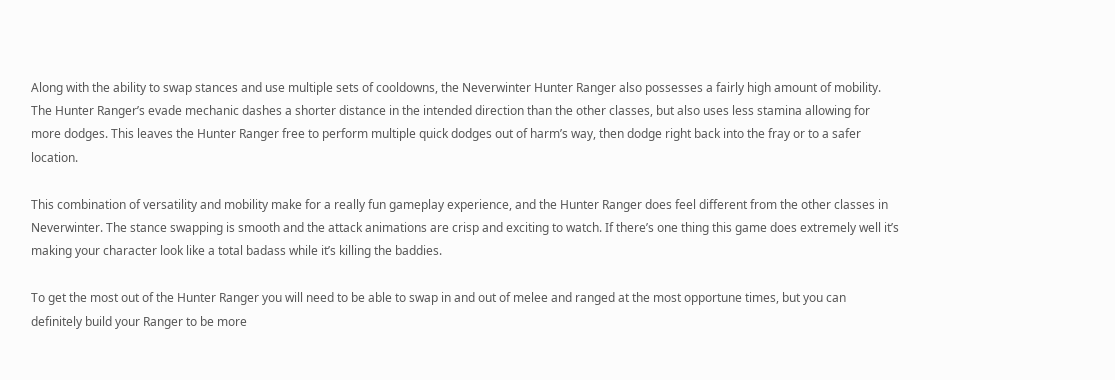Along with the ability to swap stances and use multiple sets of cooldowns, the Neverwinter Hunter Ranger also possesses a fairly high amount of mobility. The Hunter Ranger’s evade mechanic dashes a shorter distance in the intended direction than the other classes, but also uses less stamina allowing for more dodges. This leaves the Hunter Ranger free to perform multiple quick dodges out of harm’s way, then dodge right back into the fray or to a safer location.

This combination of versatility and mobility make for a really fun gameplay experience, and the Hunter Ranger does feel different from the other classes in Neverwinter. The stance swapping is smooth and the attack animations are crisp and exciting to watch. If there’s one thing this game does extremely well it’s making your character look like a total badass while it’s killing the baddies.

To get the most out of the Hunter Ranger you will need to be able to swap in and out of melee and ranged at the most opportune times, but you can definitely build your Ranger to be more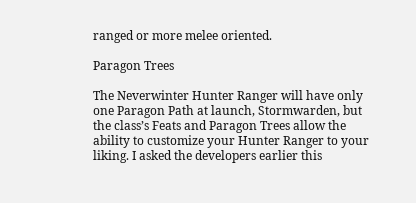ranged or more melee oriented.

Paragon Trees

The Neverwinter Hunter Ranger will have only one Paragon Path at launch, Stormwarden, but the class’s Feats and Paragon Trees allow the ability to customize your Hunter Ranger to your liking. I asked the developers earlier this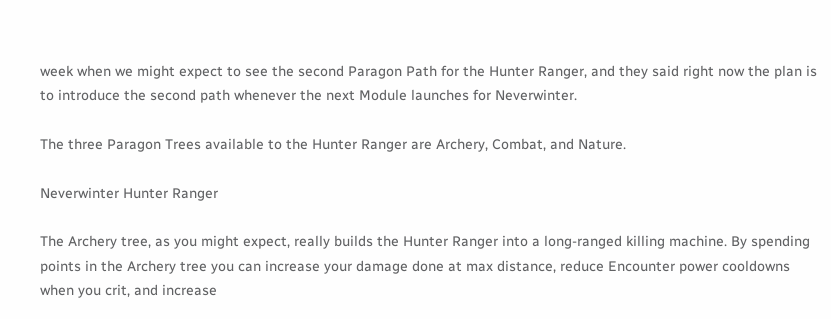week when we might expect to see the second Paragon Path for the Hunter Ranger, and they said right now the plan is to introduce the second path whenever the next Module launches for Neverwinter.

The three Paragon Trees available to the Hunter Ranger are Archery, Combat, and Nature.

Neverwinter Hunter Ranger

The Archery tree, as you might expect, really builds the Hunter Ranger into a long-ranged killing machine. By spending points in the Archery tree you can increase your damage done at max distance, reduce Encounter power cooldowns when you crit, and increase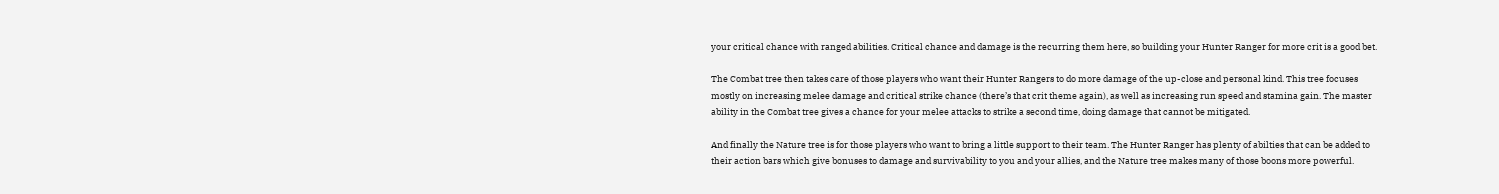your critical chance with ranged abilities. Critical chance and damage is the recurring them here, so building your Hunter Ranger for more crit is a good bet.

The Combat tree then takes care of those players who want their Hunter Rangers to do more damage of the up-close and personal kind. This tree focuses mostly on increasing melee damage and critical strike chance (there’s that crit theme again), as well as increasing run speed and stamina gain. The master ability in the Combat tree gives a chance for your melee attacks to strike a second time, doing damage that cannot be mitigated.

And finally the Nature tree is for those players who want to bring a little support to their team. The Hunter Ranger has plenty of abilties that can be added to their action bars which give bonuses to damage and survivability to you and your allies, and the Nature tree makes many of those boons more powerful.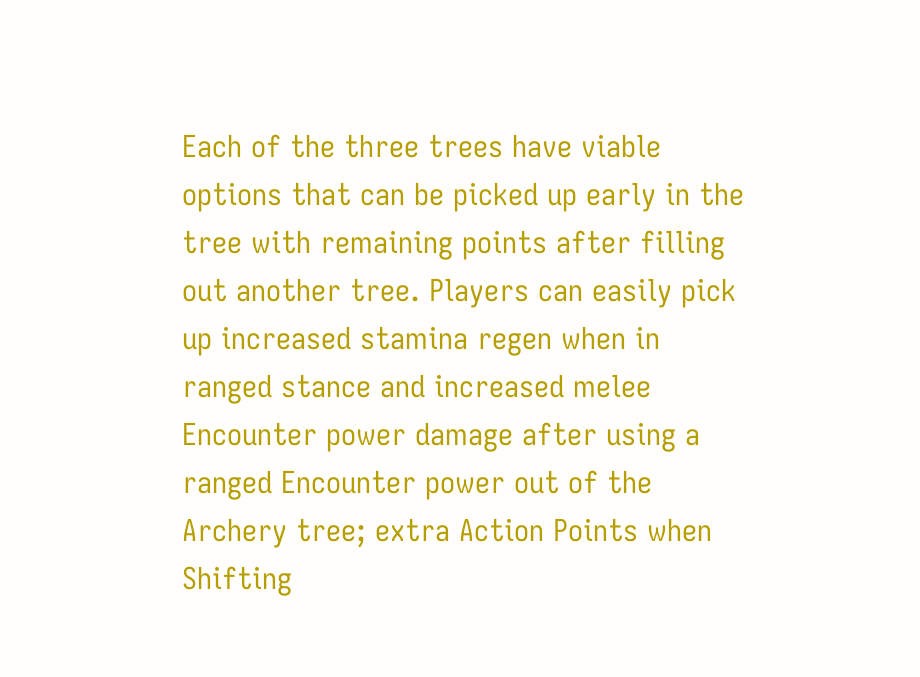Each of the three trees have viable options that can be picked up early in the tree with remaining points after filling out another tree. Players can easily pick up increased stamina regen when in ranged stance and increased melee Encounter power damage after using a ranged Encounter power out of the Archery tree; extra Action Points when Shifting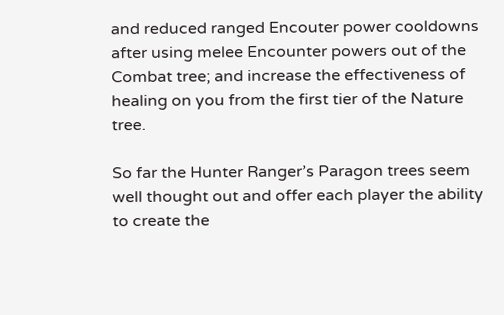and reduced ranged Encouter power cooldowns after using melee Encounter powers out of the Combat tree; and increase the effectiveness of healing on you from the first tier of the Nature tree.

So far the Hunter Ranger’s Paragon trees seem well thought out and offer each player the ability to create the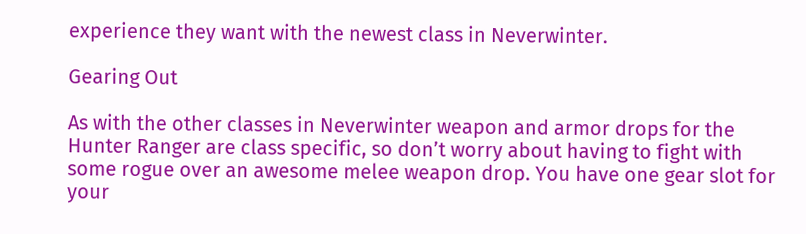experience they want with the newest class in Neverwinter.

Gearing Out

As with the other classes in Neverwinter weapon and armor drops for the Hunter Ranger are class specific, so don’t worry about having to fight with some rogue over an awesome melee weapon drop. You have one gear slot for your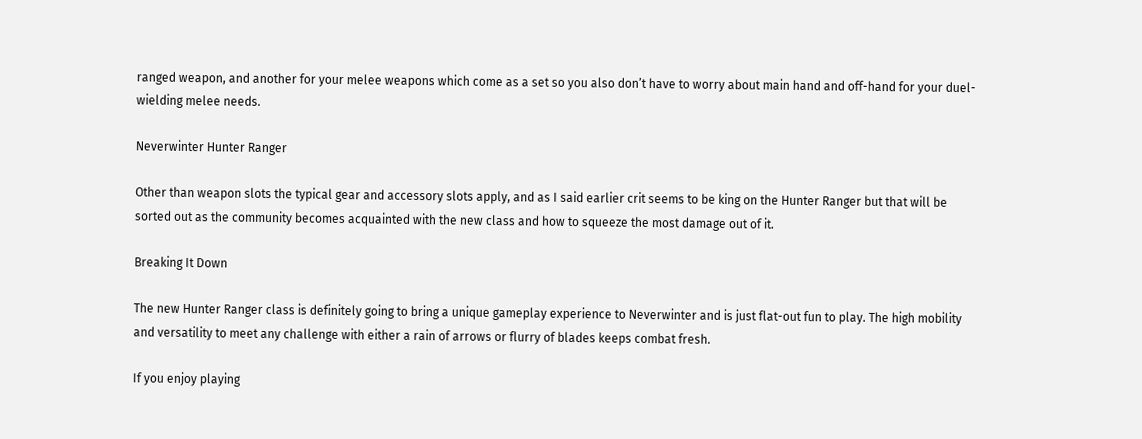ranged weapon, and another for your melee weapons which come as a set so you also don’t have to worry about main hand and off-hand for your duel-wielding melee needs.

Neverwinter Hunter Ranger

Other than weapon slots the typical gear and accessory slots apply, and as I said earlier crit seems to be king on the Hunter Ranger but that will be sorted out as the community becomes acquainted with the new class and how to squeeze the most damage out of it.

Breaking It Down

The new Hunter Ranger class is definitely going to bring a unique gameplay experience to Neverwinter and is just flat-out fun to play. The high mobility and versatility to meet any challenge with either a rain of arrows or flurry of blades keeps combat fresh.

If you enjoy playing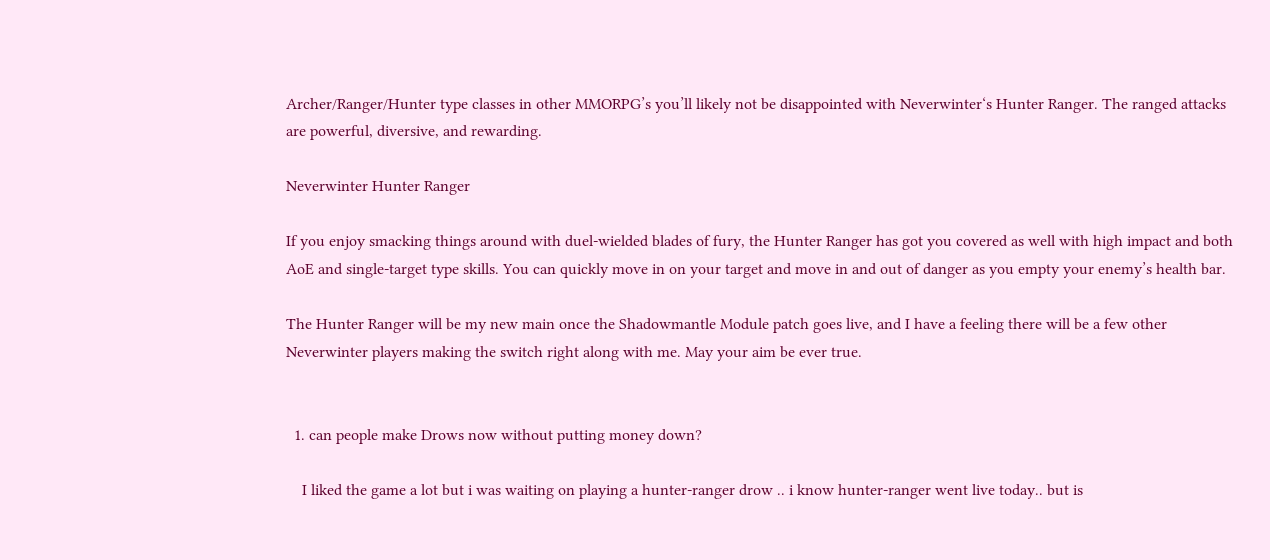Archer/Ranger/Hunter type classes in other MMORPG’s you’ll likely not be disappointed with Neverwinter‘s Hunter Ranger. The ranged attacks are powerful, diversive, and rewarding.

Neverwinter Hunter Ranger

If you enjoy smacking things around with duel-wielded blades of fury, the Hunter Ranger has got you covered as well with high impact and both AoE and single-target type skills. You can quickly move in on your target and move in and out of danger as you empty your enemy’s health bar.

The Hunter Ranger will be my new main once the Shadowmantle Module patch goes live, and I have a feeling there will be a few other Neverwinter players making the switch right along with me. May your aim be ever true.


  1. can people make Drows now without putting money down?

    I liked the game a lot but i was waiting on playing a hunter-ranger drow .. i know hunter-ranger went live today.. but is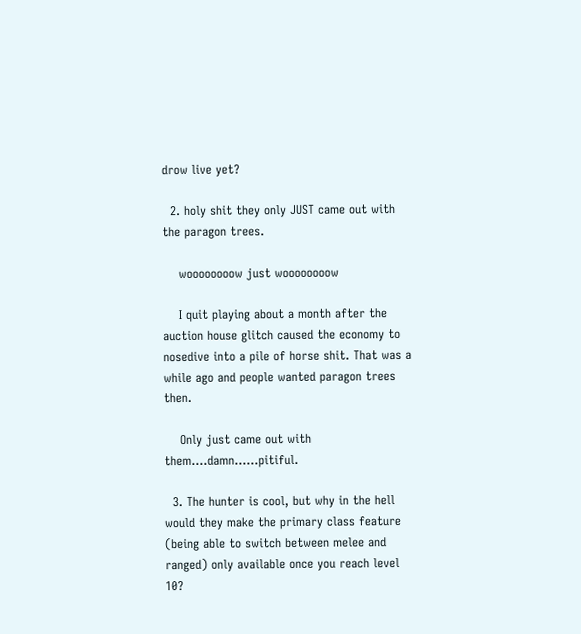drow live yet?

  2. holy shit they only JUST came out with the paragon trees.

    woooooooow just woooooooow

    I quit playing about a month after the auction house glitch caused the economy to nosedive into a pile of horse shit. That was a while ago and people wanted paragon trees then.

    Only just came out with them….damn……pitiful.

  3. The hunter is cool, but why in the hell would they make the primary class feature (being able to switch between melee and ranged) only available once you reach level 10?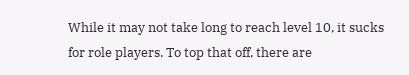While it may not take long to reach level 10, it sucks for role players. To top that off, there are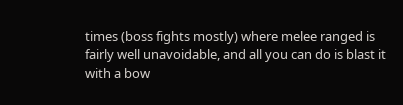times (boss fights mostly) where melee ranged is fairly well unavoidable, and all you can do is blast it with a bow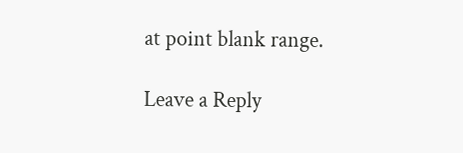at point blank range.

Leave a Reply